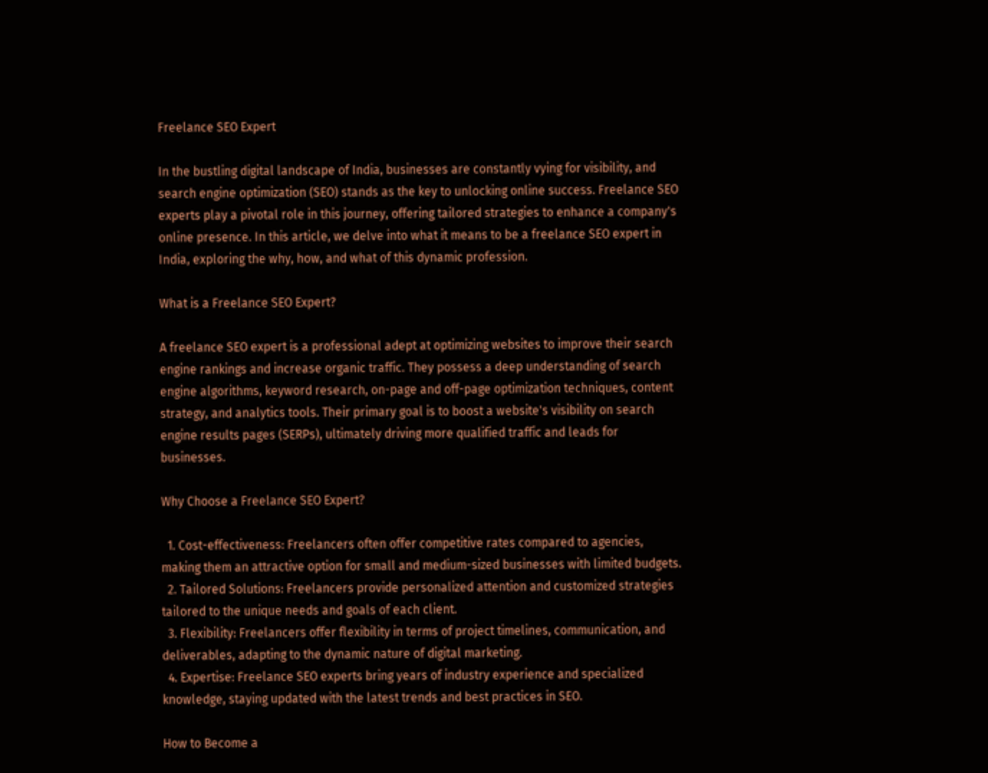Freelance SEO Expert

In the bustling digital landscape of India, businesses are constantly vying for visibility, and search engine optimization (SEO) stands as the key to unlocking online success. Freelance SEO experts play a pivotal role in this journey, offering tailored strategies to enhance a company's online presence. In this article, we delve into what it means to be a freelance SEO expert in India, exploring the why, how, and what of this dynamic profession.

What is a Freelance SEO Expert?

A freelance SEO expert is a professional adept at optimizing websites to improve their search engine rankings and increase organic traffic. They possess a deep understanding of search engine algorithms, keyword research, on-page and off-page optimization techniques, content strategy, and analytics tools. Their primary goal is to boost a website's visibility on search engine results pages (SERPs), ultimately driving more qualified traffic and leads for businesses.

Why Choose a Freelance SEO Expert?

  1. Cost-effectiveness: Freelancers often offer competitive rates compared to agencies, making them an attractive option for small and medium-sized businesses with limited budgets.
  2. Tailored Solutions: Freelancers provide personalized attention and customized strategies tailored to the unique needs and goals of each client.
  3. Flexibility: Freelancers offer flexibility in terms of project timelines, communication, and deliverables, adapting to the dynamic nature of digital marketing.
  4. Expertise: Freelance SEO experts bring years of industry experience and specialized knowledge, staying updated with the latest trends and best practices in SEO.

How to Become a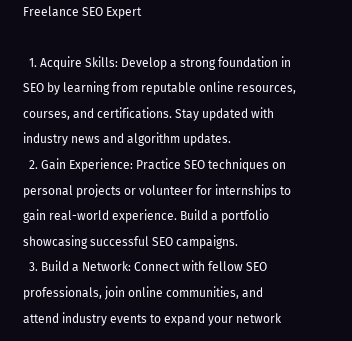Freelance SEO Expert

  1. Acquire Skills: Develop a strong foundation in SEO by learning from reputable online resources, courses, and certifications. Stay updated with industry news and algorithm updates.
  2. Gain Experience: Practice SEO techniques on personal projects or volunteer for internships to gain real-world experience. Build a portfolio showcasing successful SEO campaigns.
  3. Build a Network: Connect with fellow SEO professionals, join online communities, and attend industry events to expand your network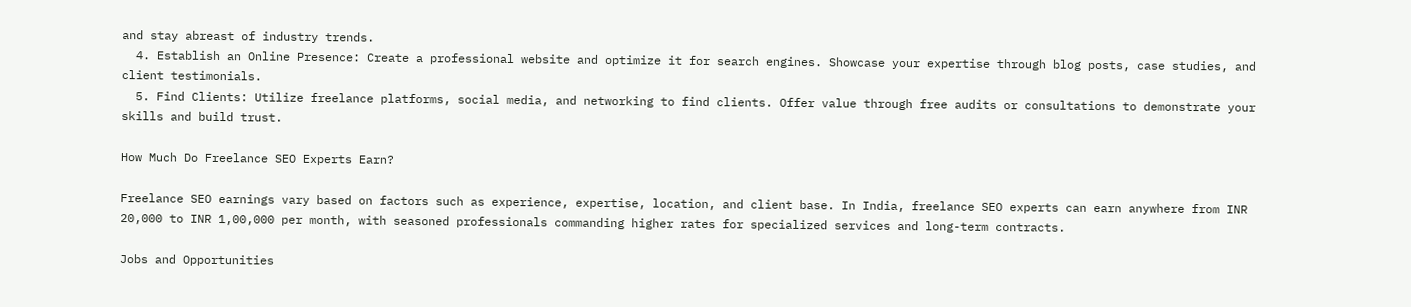and stay abreast of industry trends.
  4. Establish an Online Presence: Create a professional website and optimize it for search engines. Showcase your expertise through blog posts, case studies, and client testimonials.
  5. Find Clients: Utilize freelance platforms, social media, and networking to find clients. Offer value through free audits or consultations to demonstrate your skills and build trust.

How Much Do Freelance SEO Experts Earn?

Freelance SEO earnings vary based on factors such as experience, expertise, location, and client base. In India, freelance SEO experts can earn anywhere from INR 20,000 to INR 1,00,000 per month, with seasoned professionals commanding higher rates for specialized services and long-term contracts.

Jobs and Opportunities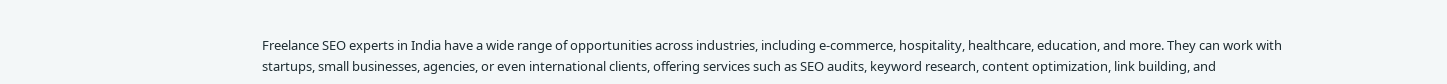Freelance SEO experts in India have a wide range of opportunities across industries, including e-commerce, hospitality, healthcare, education, and more. They can work with startups, small businesses, agencies, or even international clients, offering services such as SEO audits, keyword research, content optimization, link building, and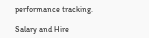performance tracking.

Salary and Hire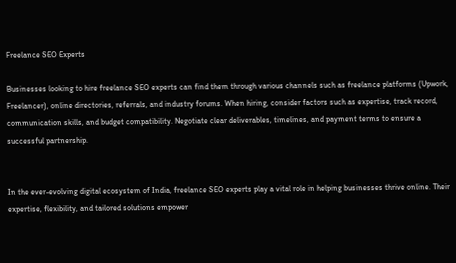Freelance SEO Experts

Businesses looking to hire freelance SEO experts can find them through various channels such as freelance platforms (Upwork, Freelancer), online directories, referrals, and industry forums. When hiring, consider factors such as expertise, track record, communication skills, and budget compatibility. Negotiate clear deliverables, timelines, and payment terms to ensure a successful partnership.


In the ever-evolving digital ecosystem of India, freelance SEO experts play a vital role in helping businesses thrive online. Their expertise, flexibility, and tailored solutions empower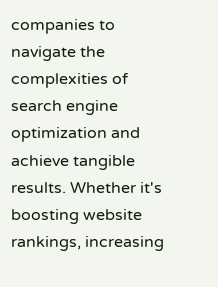companies to navigate the complexities of search engine optimization and achieve tangible results. Whether it's boosting website rankings, increasing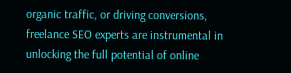organic traffic, or driving conversions, freelance SEO experts are instrumental in unlocking the full potential of online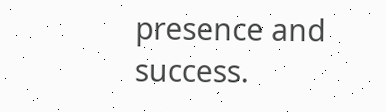presence and success.